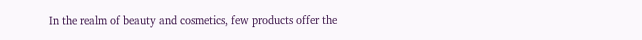In the realm of beauty and cosmetics, few products offer the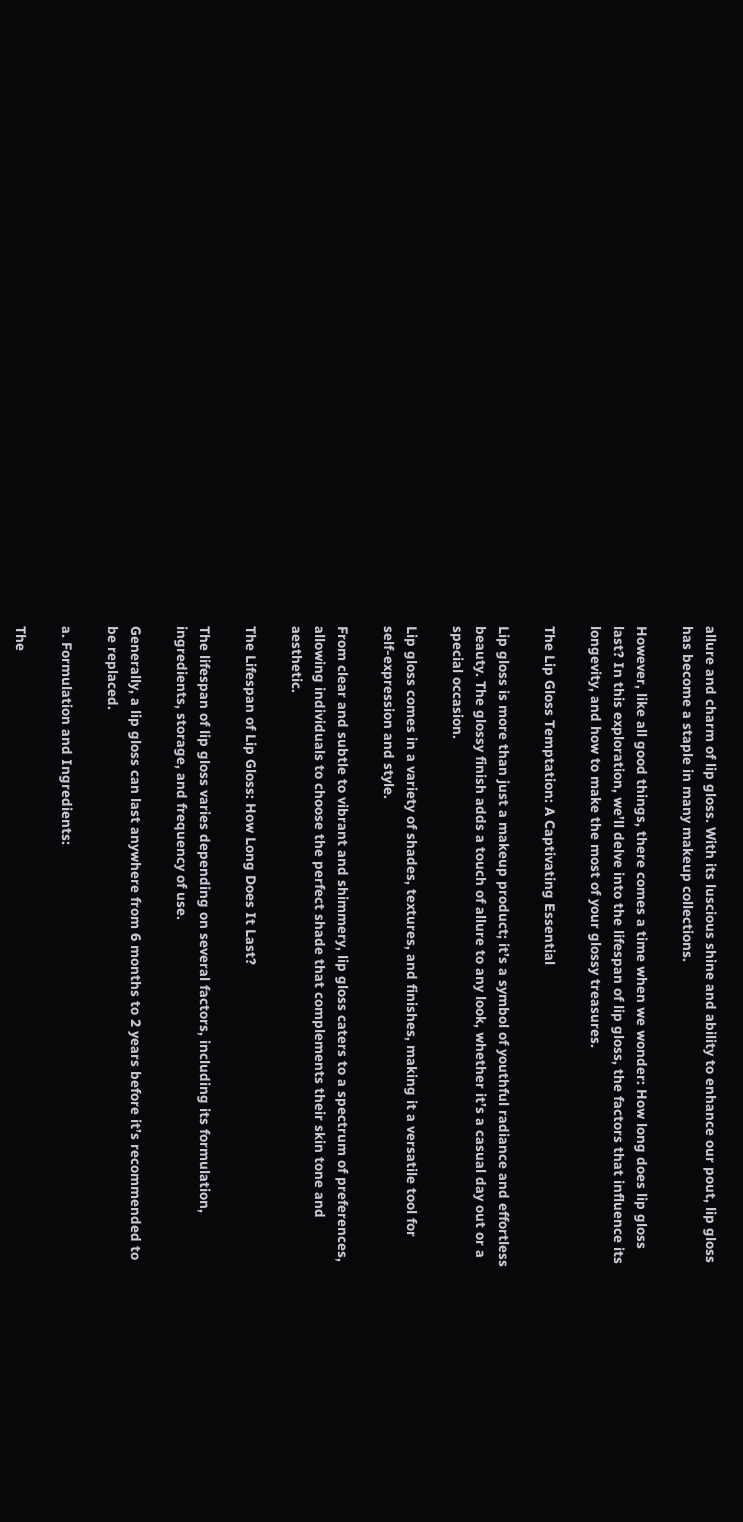allure and charm of lip gloss. With its luscious shine and ability to enhance our pout, lip gloss has become a staple in many makeup collections.

However, like all good things, there comes a time when we wonder: How long does lip gloss last? In this exploration, we’ll delve into the lifespan of lip gloss, the factors that influence its longevity, and how to make the most of your glossy treasures.

The Lip Gloss Temptation: A Captivating Essential

Lip gloss is more than just a makeup product; it’s a symbol of youthful radiance and effortless beauty. The glossy finish adds a touch of allure to any look, whether it’s a casual day out or a special occasion.

Lip gloss comes in a variety of shades, textures, and finishes, making it a versatile tool for self-expression and style.

From clear and subtle to vibrant and shimmery, lip gloss caters to a spectrum of preferences, allowing individuals to choose the perfect shade that complements their skin tone and aesthetic.

The Lifespan of Lip Gloss: How Long Does It Last?

The lifespan of lip gloss varies depending on several factors, including its formulation, ingredients, storage, and frequency of use.

Generally, a lip gloss can last anywhere from 6 months to 2 years before it’s recommended to be replaced.

a. Formulation and Ingredients:

The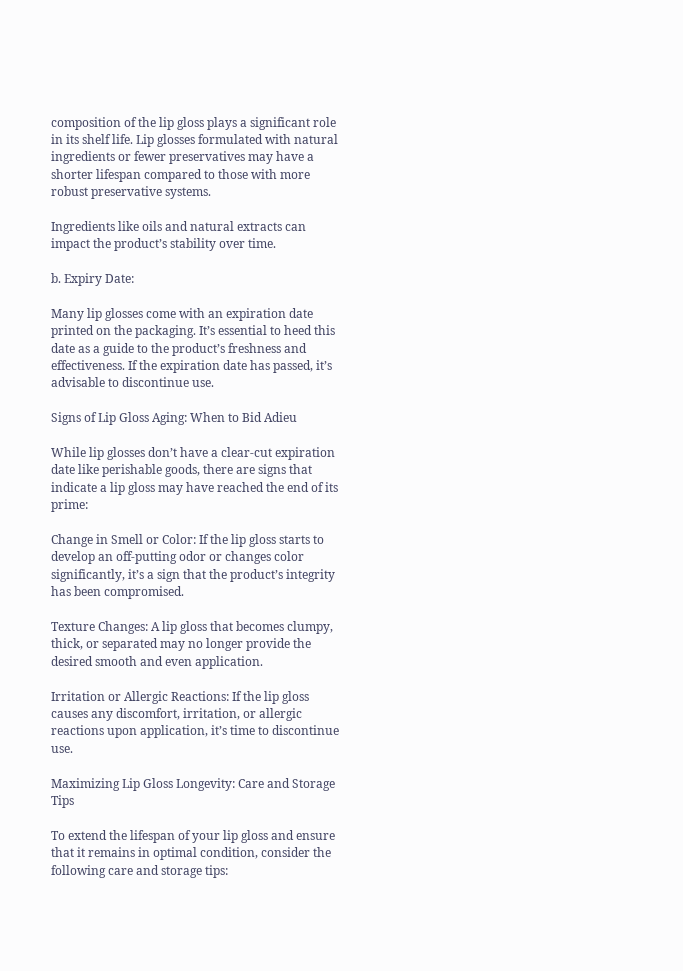composition of the lip gloss plays a significant role in its shelf life. Lip glosses formulated with natural ingredients or fewer preservatives may have a shorter lifespan compared to those with more robust preservative systems.

Ingredients like oils and natural extracts can impact the product’s stability over time.

b. Expiry Date:

Many lip glosses come with an expiration date printed on the packaging. It’s essential to heed this date as a guide to the product’s freshness and effectiveness. If the expiration date has passed, it’s advisable to discontinue use.

Signs of Lip Gloss Aging: When to Bid Adieu

While lip glosses don’t have a clear-cut expiration date like perishable goods, there are signs that indicate a lip gloss may have reached the end of its prime:

Change in Smell or Color: If the lip gloss starts to develop an off-putting odor or changes color significantly, it’s a sign that the product’s integrity has been compromised.

Texture Changes: A lip gloss that becomes clumpy, thick, or separated may no longer provide the desired smooth and even application.

Irritation or Allergic Reactions: If the lip gloss causes any discomfort, irritation, or allergic reactions upon application, it’s time to discontinue use.

Maximizing Lip Gloss Longevity: Care and Storage Tips

To extend the lifespan of your lip gloss and ensure that it remains in optimal condition, consider the following care and storage tips: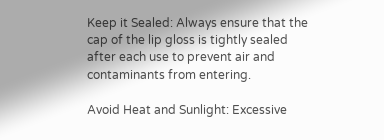Keep it Sealed: Always ensure that the cap of the lip gloss is tightly sealed after each use to prevent air and contaminants from entering.

Avoid Heat and Sunlight: Excessive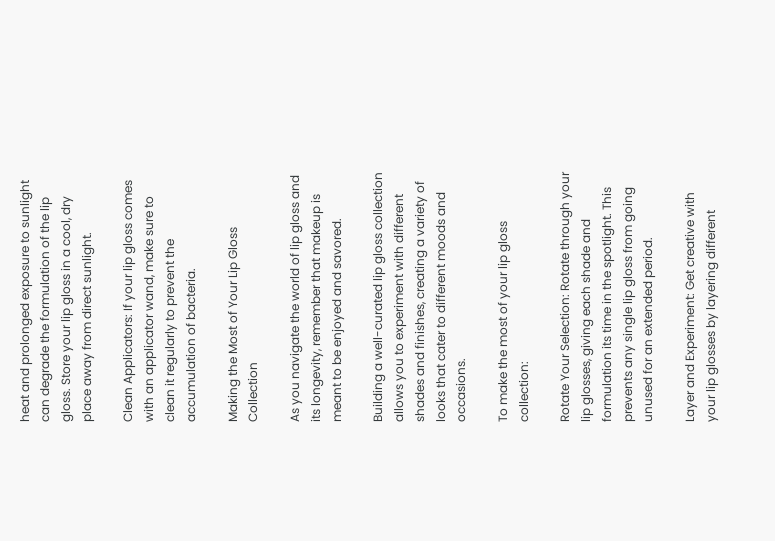heat and prolonged exposure to sunlight can degrade the formulation of the lip gloss. Store your lip gloss in a cool, dry place away from direct sunlight.

Clean Applicators: If your lip gloss comes with an applicator wand, make sure to clean it regularly to prevent the accumulation of bacteria.

Making the Most of Your Lip Gloss Collection

As you navigate the world of lip gloss and its longevity, remember that makeup is meant to be enjoyed and savored.

Building a well-curated lip gloss collection allows you to experiment with different shades and finishes, creating a variety of looks that cater to different moods and occasions.

To make the most of your lip gloss collection:

Rotate Your Selection: Rotate through your lip glosses, giving each shade and formulation its time in the spotlight. This prevents any single lip gloss from going unused for an extended period.

Layer and Experiment: Get creative with your lip glosses by layering different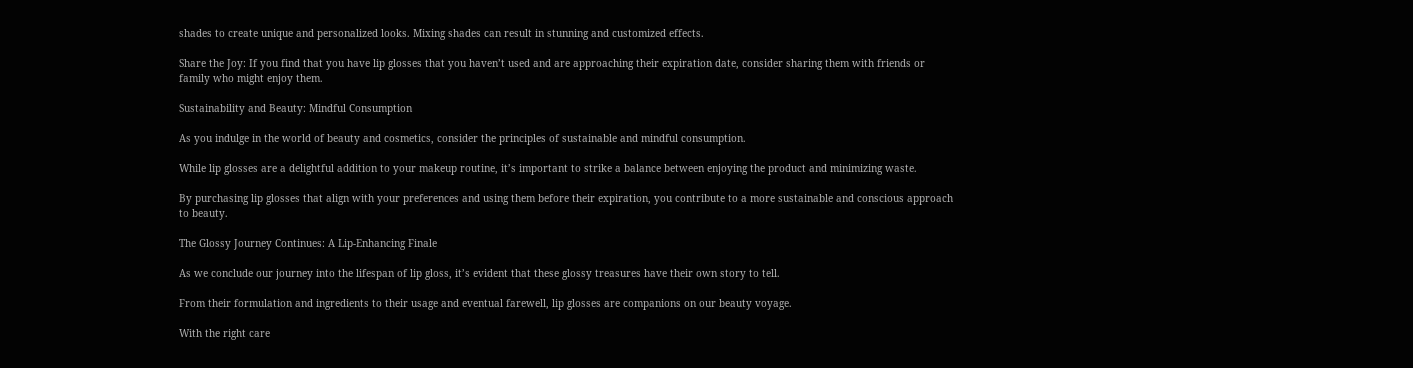shades to create unique and personalized looks. Mixing shades can result in stunning and customized effects.

Share the Joy: If you find that you have lip glosses that you haven’t used and are approaching their expiration date, consider sharing them with friends or family who might enjoy them.

Sustainability and Beauty: Mindful Consumption

As you indulge in the world of beauty and cosmetics, consider the principles of sustainable and mindful consumption.

While lip glosses are a delightful addition to your makeup routine, it’s important to strike a balance between enjoying the product and minimizing waste.

By purchasing lip glosses that align with your preferences and using them before their expiration, you contribute to a more sustainable and conscious approach to beauty.

The Glossy Journey Continues: A Lip-Enhancing Finale

As we conclude our journey into the lifespan of lip gloss, it’s evident that these glossy treasures have their own story to tell.

From their formulation and ingredients to their usage and eventual farewell, lip glosses are companions on our beauty voyage.

With the right care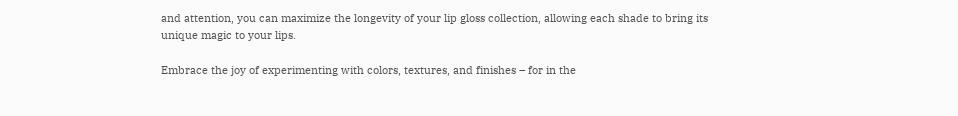and attention, you can maximize the longevity of your lip gloss collection, allowing each shade to bring its unique magic to your lips.

Embrace the joy of experimenting with colors, textures, and finishes – for in the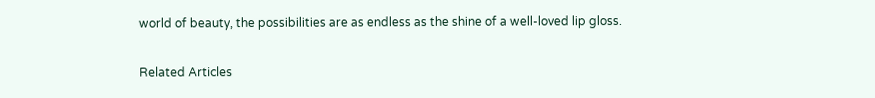world of beauty, the possibilities are as endless as the shine of a well-loved lip gloss.

Related Articles